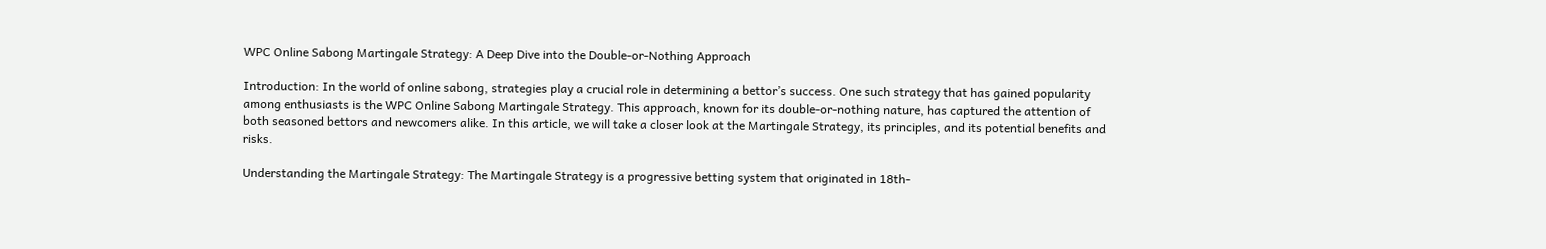WPC Online Sabong Martingale Strategy: A Deep Dive into the Double-or-Nothing Approach

Introduction: In the world of online sabong, strategies play a crucial role in determining a bettor’s success. One such strategy that has gained popularity among enthusiasts is the WPC Online Sabong Martingale Strategy. This approach, known for its double-or-nothing nature, has captured the attention of both seasoned bettors and newcomers alike. In this article, we will take a closer look at the Martingale Strategy, its principles, and its potential benefits and risks.

Understanding the Martingale Strategy: The Martingale Strategy is a progressive betting system that originated in 18th-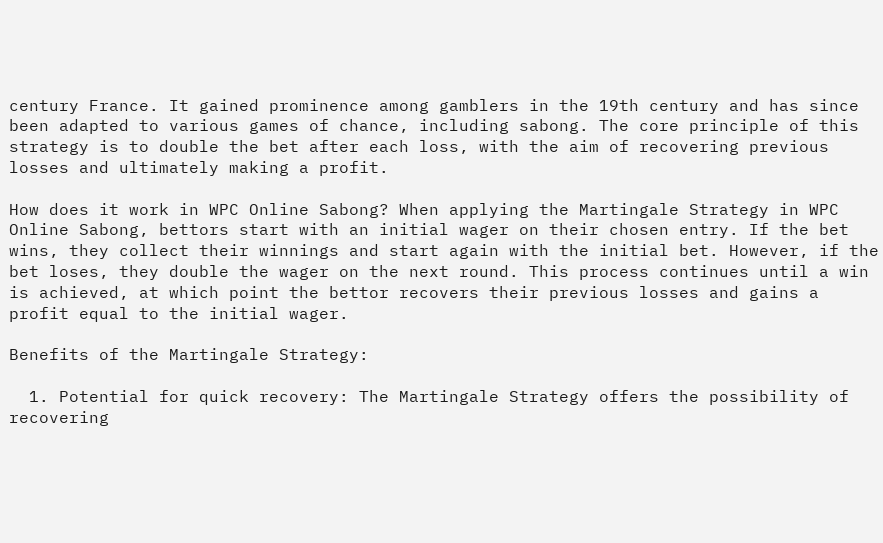century France. It gained prominence among gamblers in the 19th century and has since been adapted to various games of chance, including sabong. The core principle of this strategy is to double the bet after each loss, with the aim of recovering previous losses and ultimately making a profit.

How does it work in WPC Online Sabong? When applying the Martingale Strategy in WPC Online Sabong, bettors start with an initial wager on their chosen entry. If the bet wins, they collect their winnings and start again with the initial bet. However, if the bet loses, they double the wager on the next round. This process continues until a win is achieved, at which point the bettor recovers their previous losses and gains a profit equal to the initial wager.

Benefits of the Martingale Strategy:

  1. Potential for quick recovery: The Martingale Strategy offers the possibility of recovering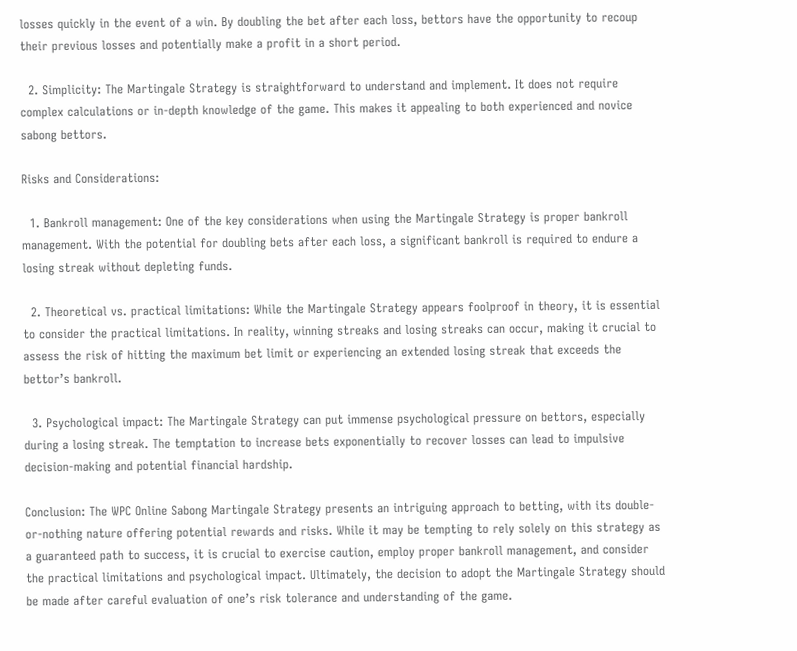losses quickly in the event of a win. By doubling the bet after each loss, bettors have the opportunity to recoup their previous losses and potentially make a profit in a short period.

  2. Simplicity: The Martingale Strategy is straightforward to understand and implement. It does not require complex calculations or in-depth knowledge of the game. This makes it appealing to both experienced and novice sabong bettors.

Risks and Considerations:

  1. Bankroll management: One of the key considerations when using the Martingale Strategy is proper bankroll management. With the potential for doubling bets after each loss, a significant bankroll is required to endure a losing streak without depleting funds.

  2. Theoretical vs. practical limitations: While the Martingale Strategy appears foolproof in theory, it is essential to consider the practical limitations. In reality, winning streaks and losing streaks can occur, making it crucial to assess the risk of hitting the maximum bet limit or experiencing an extended losing streak that exceeds the bettor’s bankroll.

  3. Psychological impact: The Martingale Strategy can put immense psychological pressure on bettors, especially during a losing streak. The temptation to increase bets exponentially to recover losses can lead to impulsive decision-making and potential financial hardship.

Conclusion: The WPC Online Sabong Martingale Strategy presents an intriguing approach to betting, with its double-or-nothing nature offering potential rewards and risks. While it may be tempting to rely solely on this strategy as a guaranteed path to success, it is crucial to exercise caution, employ proper bankroll management, and consider the practical limitations and psychological impact. Ultimately, the decision to adopt the Martingale Strategy should be made after careful evaluation of one’s risk tolerance and understanding of the game.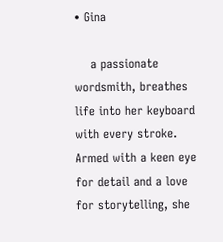• Gina

    a passionate wordsmith, breathes life into her keyboard with every stroke. Armed with a keen eye for detail and a love for storytelling, she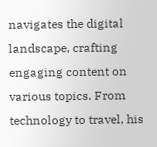navigates the digital landscape, crafting engaging content on various topics. From technology to travel, his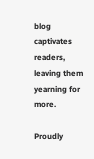blog captivates readers, leaving them yearning for more.

Proudly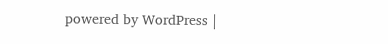powered by WordPress |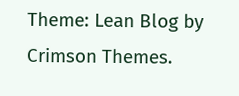Theme: Lean Blog by Crimson Themes.